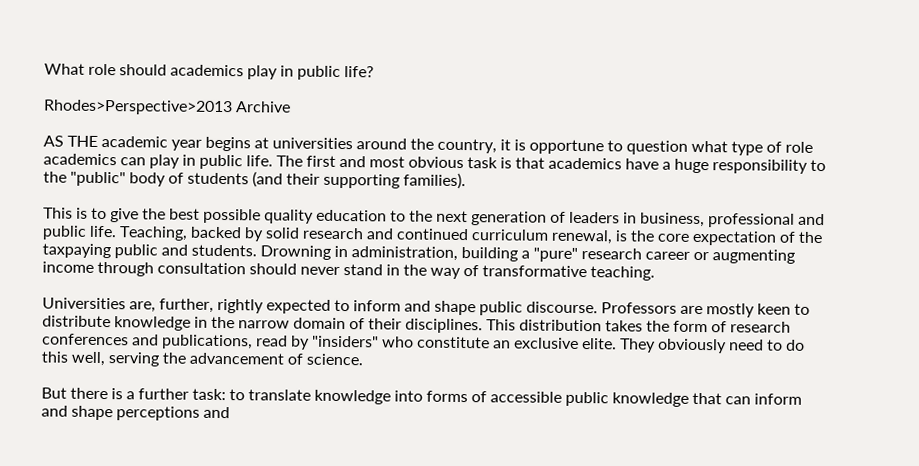What role should academics play in public life?

Rhodes>Perspective>2013 Archive

AS THE academic year begins at universities around the country, it is opportune to question what type of role academics can play in public life. The first and most obvious task is that academics have a huge responsibility to the "public" body of students (and their supporting families).

This is to give the best possible quality education to the next generation of leaders in business, professional and public life. Teaching, backed by solid research and continued curriculum renewal, is the core expectation of the taxpaying public and students. Drowning in administration, building a "pure" research career or augmenting income through consultation should never stand in the way of transformative teaching.

Universities are, further, rightly expected to inform and shape public discourse. Professors are mostly keen to distribute knowledge in the narrow domain of their disciplines. This distribution takes the form of research conferences and publications, read by "insiders" who constitute an exclusive elite. They obviously need to do this well, serving the advancement of science.

But there is a further task: to translate knowledge into forms of accessible public knowledge that can inform and shape perceptions and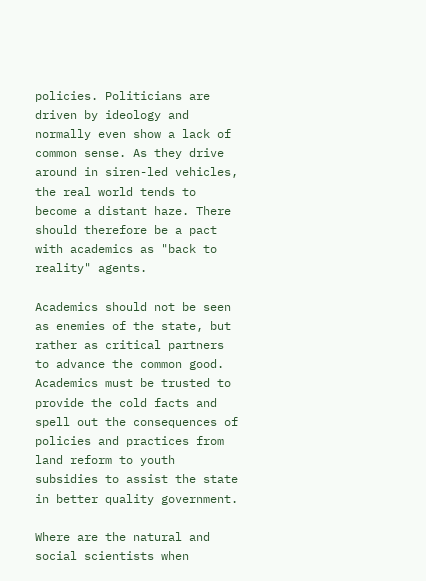policies. Politicians are driven by ideology and normally even show a lack of common sense. As they drive around in siren-led vehicles, the real world tends to become a distant haze. There should therefore be a pact with academics as "back to reality" agents.

Academics should not be seen as enemies of the state, but rather as critical partners to advance the common good. Academics must be trusted to provide the cold facts and spell out the consequences of policies and practices from land reform to youth subsidies to assist the state in better quality government.

Where are the natural and social scientists when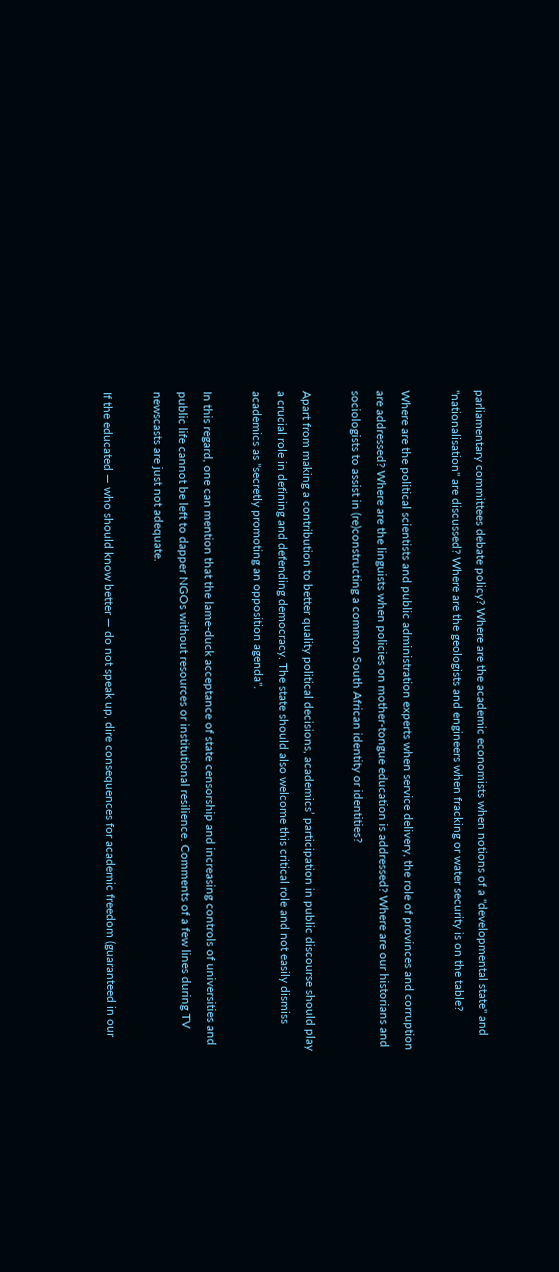parliamentary committees debate policy? Where are the academic economists when notions of a "developmental state" and "nationalisation" are discussed? Where are the geologists and engineers when fracking or water security is on the table?

Where are the political scientists and public administration experts when service delivery, the role of provinces and corruption are addressed? Where are the linguists when policies on mother-tongue education is addressed? Where are our historians and sociologists to assist in (re)constructing a common South African identity or identities?

Apart from making a contribution to better quality political decisions, academics’ participation in public discourse should play a crucial role in defining and defending democracy. The state should also welcome this critical role and not easily dismiss academics as "secretly promoting an opposition agenda".

In this regard, one can mention that the lame-duck acceptance of state censorship and increasing controls of universities and public life cannot be left to dapper NGOs without resources or institutional resilience. Comments of a few lines during TV newscasts are just not adequate.

If the educated — who should know better — do not speak up, dire consequences for academic freedom (guaranteed in our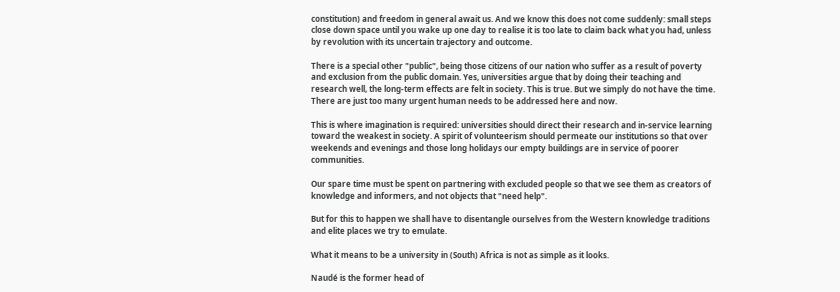constitution) and freedom in general await us. And we know this does not come suddenly: small steps close down space until you wake up one day to realise it is too late to claim back what you had, unless by revolution with its uncertain trajectory and outcome.

There is a special other "public", being those citizens of our nation who suffer as a result of poverty and exclusion from the public domain. Yes, universities argue that by doing their teaching and research well, the long-term effects are felt in society. This is true. But we simply do not have the time. There are just too many urgent human needs to be addressed here and now.

This is where imagination is required: universities should direct their research and in-service learning toward the weakest in society. A spirit of volunteerism should permeate our institutions so that over weekends and evenings and those long holidays our empty buildings are in service of poorer communities.

Our spare time must be spent on partnering with excluded people so that we see them as creators of knowledge and informers, and not objects that "need help".

But for this to happen we shall have to disentangle ourselves from the Western knowledge traditions and elite places we try to emulate.

What it means to be a university in (South) Africa is not as simple as it looks.

Naudé is the former head of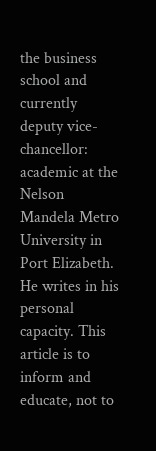the business school and currently deputy vice-chancellor: academic at the Nelson Mandela Metro University in Port Elizabeth. He writes in his personal capacity. This article is to inform and educate, not to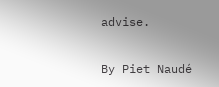advise.

By Piet Naudé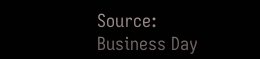Source: Business Day